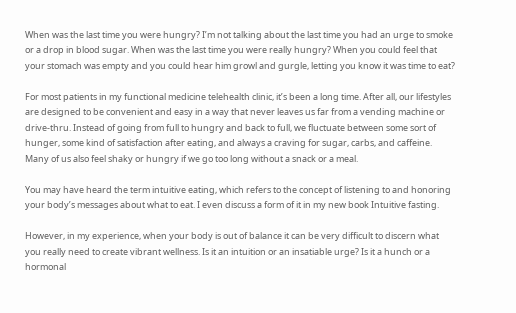When was the last time you were hungry? I’m not talking about the last time you had an urge to smoke or a drop in blood sugar. When was the last time you were really hungry? When you could feel that your stomach was empty and you could hear him growl and gurgle, letting you know it was time to eat?

For most patients in my functional medicine telehealth clinic, it’s been a long time. After all, our lifestyles are designed to be convenient and easy in a way that never leaves us far from a vending machine or drive-thru. Instead of going from full to hungry and back to full, we fluctuate between some sort of hunger, some kind of satisfaction after eating, and always a craving for sugar, carbs, and caffeine. Many of us also feel shaky or hungry if we go too long without a snack or a meal.

You may have heard the term intuitive eating, which refers to the concept of listening to and honoring your body’s messages about what to eat. I even discuss a form of it in my new book Intuitive fasting.

However, in my experience, when your body is out of balance it can be very difficult to discern what you really need to create vibrant wellness. Is it an intuition or an insatiable urge? Is it a hunch or a hormonal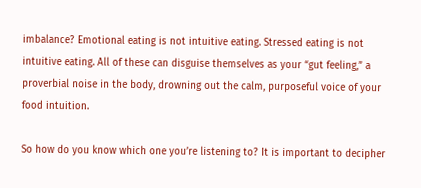imbalance? Emotional eating is not intuitive eating. Stressed eating is not intuitive eating. All of these can disguise themselves as your “gut feeling,” a proverbial noise in the body, drowning out the calm, purposeful voice of your food intuition.

So how do you know which one you’re listening to? It is important to decipher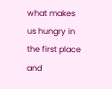what makes us hungry in the first place and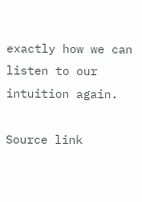exactly how we can listen to our intuition again.

Source link